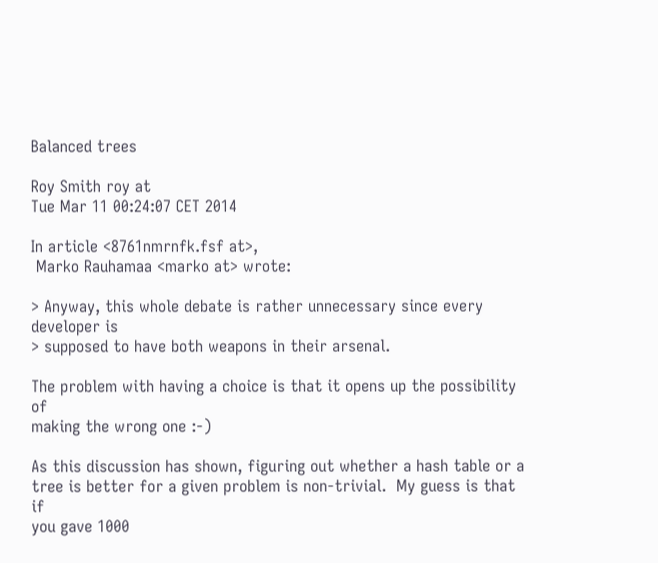Balanced trees

Roy Smith roy at
Tue Mar 11 00:24:07 CET 2014

In article <8761nmrnfk.fsf at>,
 Marko Rauhamaa <marko at> wrote:

> Anyway, this whole debate is rather unnecessary since every developer is
> supposed to have both weapons in their arsenal.

The problem with having a choice is that it opens up the possibility of
making the wrong one :-)

As this discussion has shown, figuring out whether a hash table or a
tree is better for a given problem is non-trivial.  My guess is that if
you gave 1000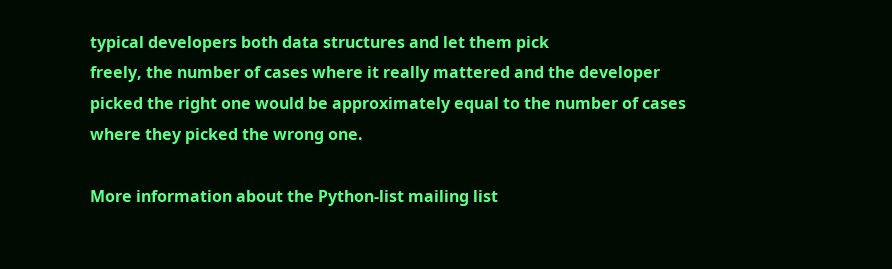typical developers both data structures and let them pick
freely, the number of cases where it really mattered and the developer
picked the right one would be approximately equal to the number of cases
where they picked the wrong one.

More information about the Python-list mailing list